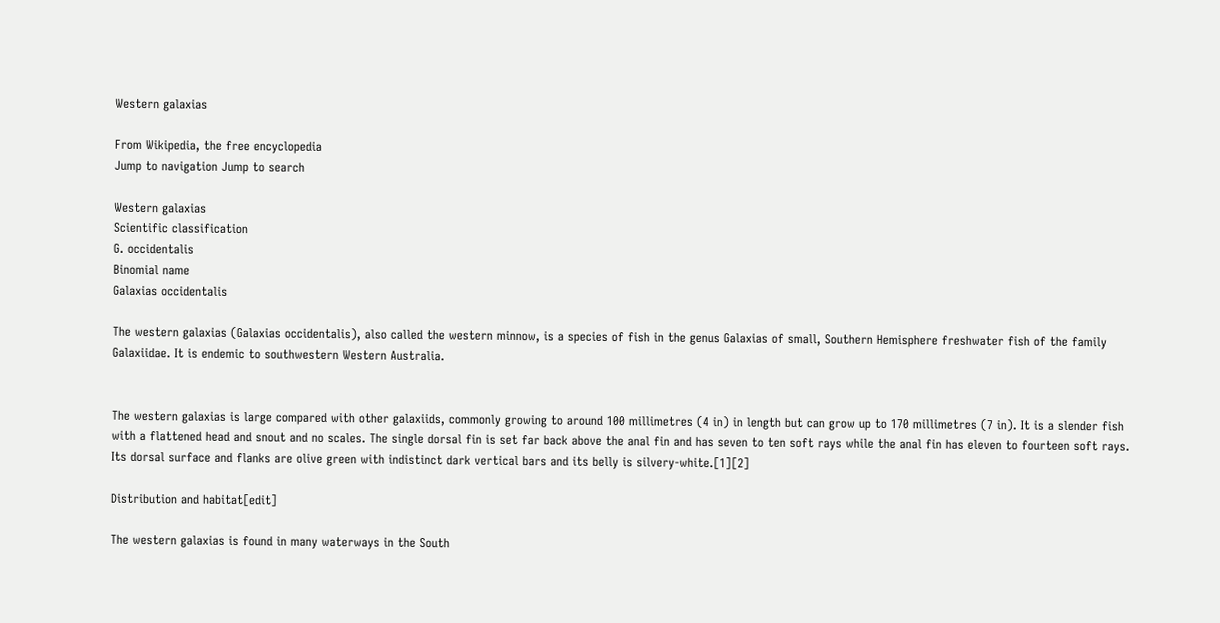Western galaxias

From Wikipedia, the free encyclopedia
Jump to navigation Jump to search

Western galaxias
Scientific classification
G. occidentalis
Binomial name
Galaxias occidentalis

The western galaxias (Galaxias occidentalis), also called the western minnow, is a species of fish in the genus Galaxias of small, Southern Hemisphere freshwater fish of the family Galaxiidae. It is endemic to southwestern Western Australia.


The western galaxias is large compared with other galaxiids, commonly growing to around 100 millimetres (4 in) in length but can grow up to 170 millimetres (7 in). It is a slender fish with a flattened head and snout and no scales. The single dorsal fin is set far back above the anal fin and has seven to ten soft rays while the anal fin has eleven to fourteen soft rays. Its dorsal surface and flanks are olive green with indistinct dark vertical bars and its belly is silvery-white.[1][2]

Distribution and habitat[edit]

The western galaxias is found in many waterways in the South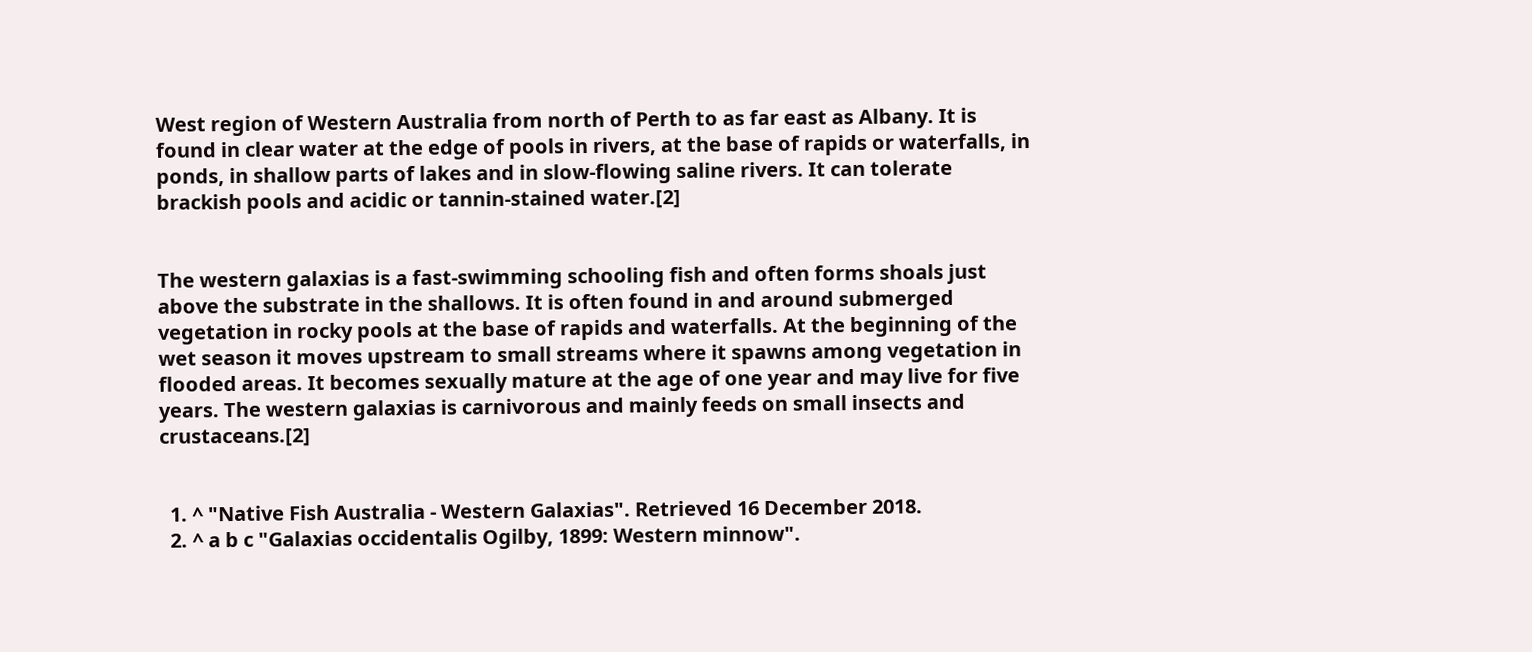West region of Western Australia from north of Perth to as far east as Albany. It is found in clear water at the edge of pools in rivers, at the base of rapids or waterfalls, in ponds, in shallow parts of lakes and in slow-flowing saline rivers. It can tolerate brackish pools and acidic or tannin-stained water.[2]


The western galaxias is a fast-swimming schooling fish and often forms shoals just above the substrate in the shallows. It is often found in and around submerged vegetation in rocky pools at the base of rapids and waterfalls. At the beginning of the wet season it moves upstream to small streams where it spawns among vegetation in flooded areas. It becomes sexually mature at the age of one year and may live for five years. The western galaxias is carnivorous and mainly feeds on small insects and crustaceans.[2]


  1. ^ "Native Fish Australia - Western Galaxias". Retrieved 16 December 2018.
  2. ^ a b c "Galaxias occidentalis Ogilby, 1899: Western minnow".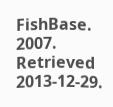FishBase. 2007. Retrieved 2013-12-29.